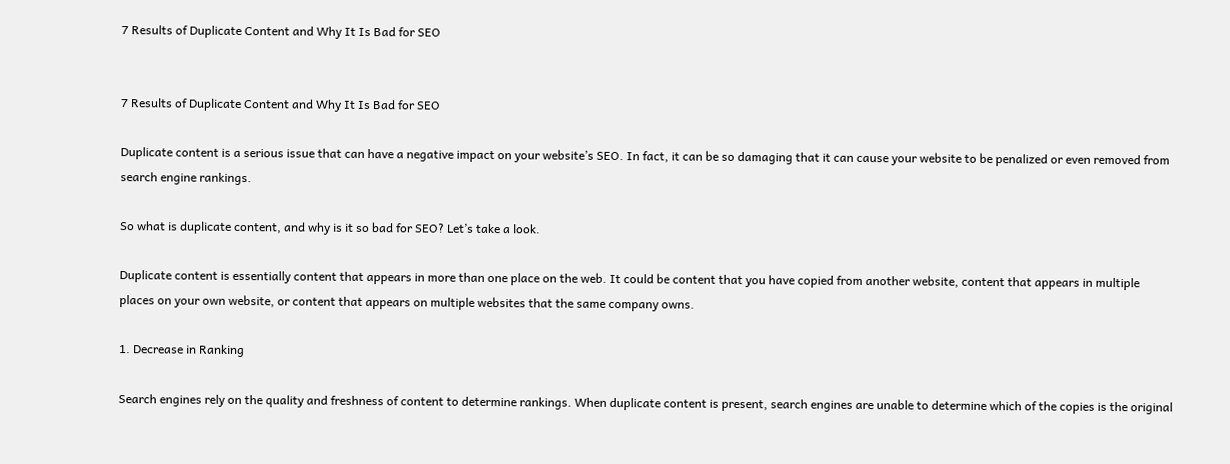7 Results of Duplicate Content and Why It Is Bad for SEO


7 Results of Duplicate Content and Why It Is Bad for SEO

Duplicate content is a serious issue that can have a negative impact on your website’s SEO. In fact, it can be so damaging that it can cause your website to be penalized or even removed from search engine rankings.

So what is duplicate content, and why is it so bad for SEO? Let’s take a look.

Duplicate content is essentially content that appears in more than one place on the web. It could be content that you have copied from another website, content that appears in multiple places on your own website, or content that appears on multiple websites that the same company owns.

1. Decrease in Ranking

Search engines rely on the quality and freshness of content to determine rankings. When duplicate content is present, search engines are unable to determine which of the copies is the original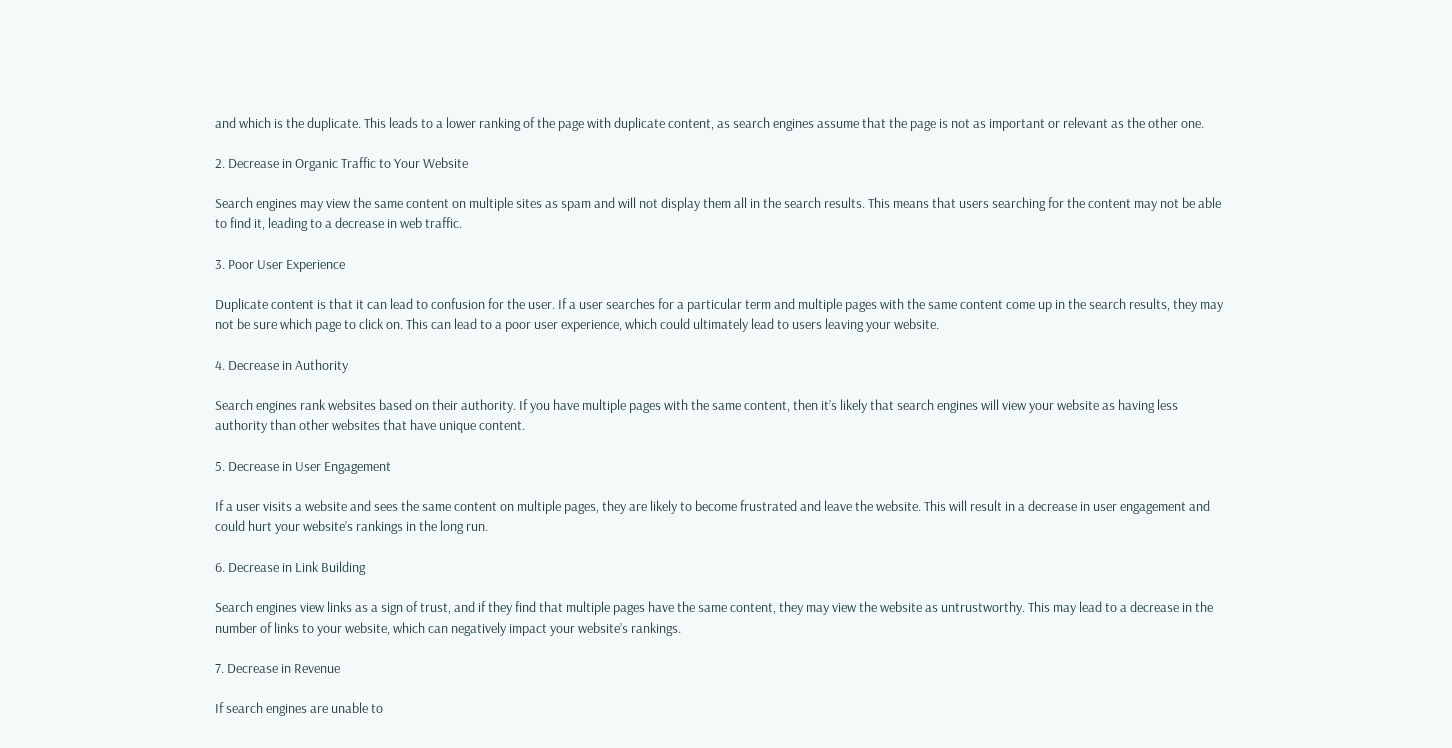and which is the duplicate. This leads to a lower ranking of the page with duplicate content, as search engines assume that the page is not as important or relevant as the other one.

2. Decrease in Organic Traffic to Your Website

Search engines may view the same content on multiple sites as spam and will not display them all in the search results. This means that users searching for the content may not be able to find it, leading to a decrease in web traffic.

3. Poor User Experience

Duplicate content is that it can lead to confusion for the user. If a user searches for a particular term and multiple pages with the same content come up in the search results, they may not be sure which page to click on. This can lead to a poor user experience, which could ultimately lead to users leaving your website.

4. Decrease in Authority

Search engines rank websites based on their authority. If you have multiple pages with the same content, then it’s likely that search engines will view your website as having less authority than other websites that have unique content.

5. Decrease in User Engagement

If a user visits a website and sees the same content on multiple pages, they are likely to become frustrated and leave the website. This will result in a decrease in user engagement and could hurt your website’s rankings in the long run.

6. Decrease in Link Building

Search engines view links as a sign of trust, and if they find that multiple pages have the same content, they may view the website as untrustworthy. This may lead to a decrease in the number of links to your website, which can negatively impact your website’s rankings.

7. Decrease in Revenue

If search engines are unable to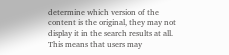determine which version of the content is the original, they may not display it in the search results at all. This means that users may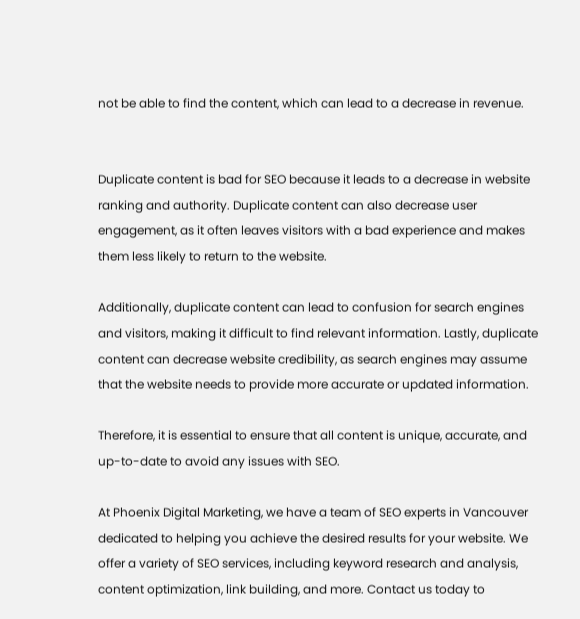not be able to find the content, which can lead to a decrease in revenue.


Duplicate content is bad for SEO because it leads to a decrease in website ranking and authority. Duplicate content can also decrease user engagement, as it often leaves visitors with a bad experience and makes them less likely to return to the website.

Additionally, duplicate content can lead to confusion for search engines and visitors, making it difficult to find relevant information. Lastly, duplicate content can decrease website credibility, as search engines may assume that the website needs to provide more accurate or updated information.

Therefore, it is essential to ensure that all content is unique, accurate, and up-to-date to avoid any issues with SEO.

At Phoenix Digital Marketing, we have a team of SEO experts in Vancouver dedicated to helping you achieve the desired results for your website. We offer a variety of SEO services, including keyword research and analysis, content optimization, link building, and more. Contact us today to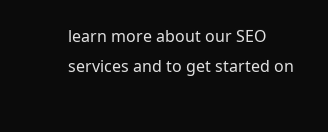learn more about our SEO services and to get started on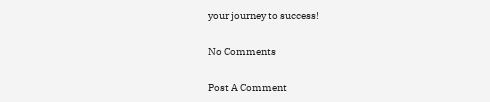your journey to success!

No Comments

Post A Comment